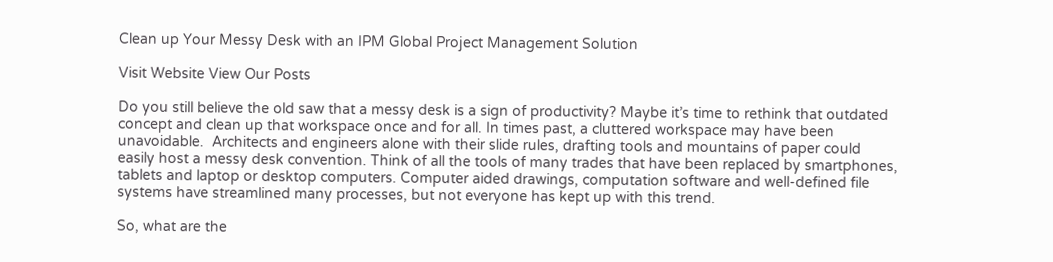Clean up Your Messy Desk with an IPM Global Project Management Solution

Visit Website View Our Posts

Do you still believe the old saw that a messy desk is a sign of productivity? Maybe it’s time to rethink that outdated concept and clean up that workspace once and for all. In times past, a cluttered workspace may have been unavoidable.  Architects and engineers alone with their slide rules, drafting tools and mountains of paper could easily host a messy desk convention. Think of all the tools of many trades that have been replaced by smartphones, tablets and laptop or desktop computers. Computer aided drawings, computation software and well-defined file systems have streamlined many processes, but not everyone has kept up with this trend.

So, what are the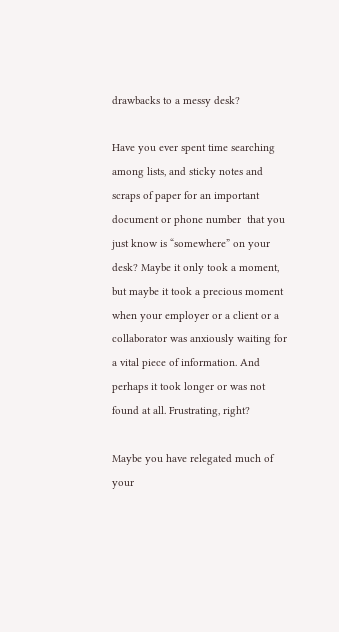drawbacks to a messy desk?

Have you ever spent time searching among lists, and sticky notes and scraps of paper for an important document or phone number  that you just know is “somewhere” on your desk? Maybe it only took a moment, but maybe it took a precious moment when your employer or a client or a collaborator was anxiously waiting for a vital piece of information. And perhaps it took longer or was not found at all. Frustrating, right?

Maybe you have relegated much of your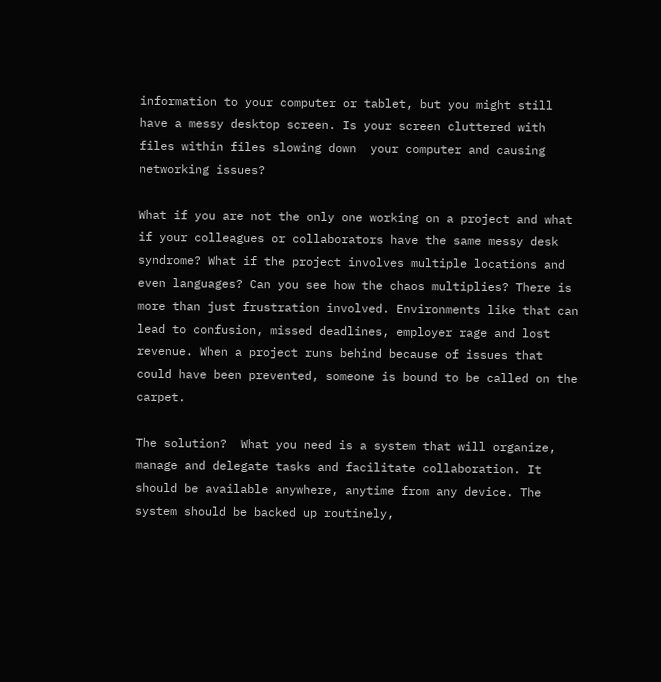information to your computer or tablet, but you might still have a messy desktop screen. Is your screen cluttered with files within files slowing down  your computer and causing networking issues?

What if you are not the only one working on a project and what if your colleagues or collaborators have the same messy desk syndrome? What if the project involves multiple locations and even languages? Can you see how the chaos multiplies? There is more than just frustration involved. Environments like that can lead to confusion, missed deadlines, employer rage and lost revenue. When a project runs behind because of issues that could have been prevented, someone is bound to be called on the carpet.

The solution?  What you need is a system that will organize, manage and delegate tasks and facilitate collaboration. It should be available anywhere, anytime from any device. The system should be backed up routinely,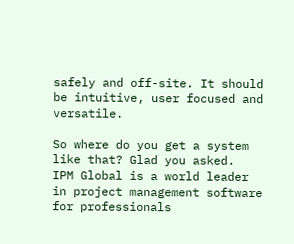safely and off-site. It should be intuitive, user focused and versatile.

So where do you get a system like that? Glad you asked.  IPM Global is a world leader in project management software for professionals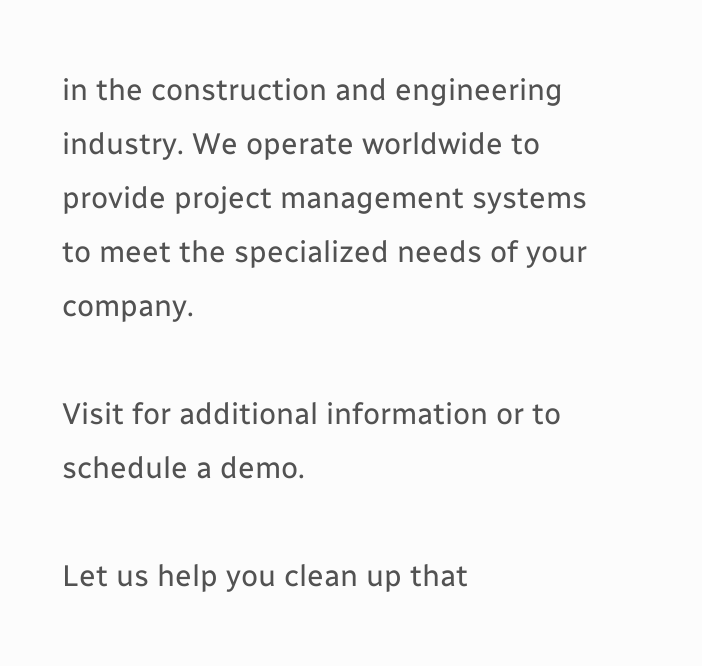in the construction and engineering industry. We operate worldwide to provide project management systems to meet the specialized needs of your company.

Visit for additional information or to schedule a demo.

Let us help you clean up that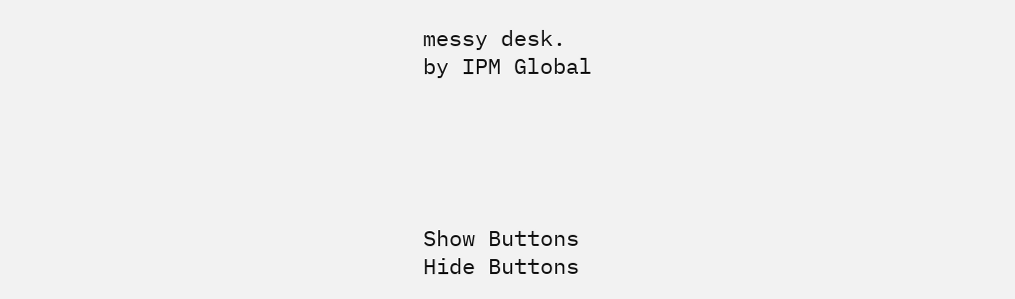messy desk.
by IPM Global





Show Buttons
Hide Buttons